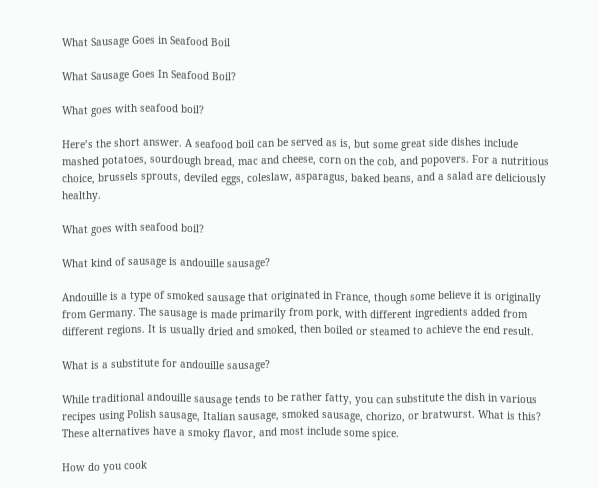What Sausage Goes in Seafood Boil

What Sausage Goes In Seafood Boil?

What goes with seafood boil?

Here’s the short answer. A seafood boil can be served as is, but some great side dishes include mashed potatoes, sourdough bread, mac and cheese, corn on the cob, and popovers. For a nutritious choice, brussels sprouts, deviled eggs, coleslaw, asparagus, baked beans, and a salad are deliciously healthy.

What goes with seafood boil?

What kind of sausage is andouille sausage?

Andouille is a type of smoked sausage that originated in France, though some believe it is originally from Germany. The sausage is made primarily from pork, with different ingredients added from different regions. It is usually dried and smoked, then boiled or steamed to achieve the end result.

What is a substitute for andouille sausage?

While traditional andouille sausage tends to be rather fatty, you can substitute the dish in various recipes using Polish sausage, Italian sausage, smoked sausage, chorizo, or bratwurst. What is this? These alternatives have a smoky flavor, and most include some spice.

How do you cook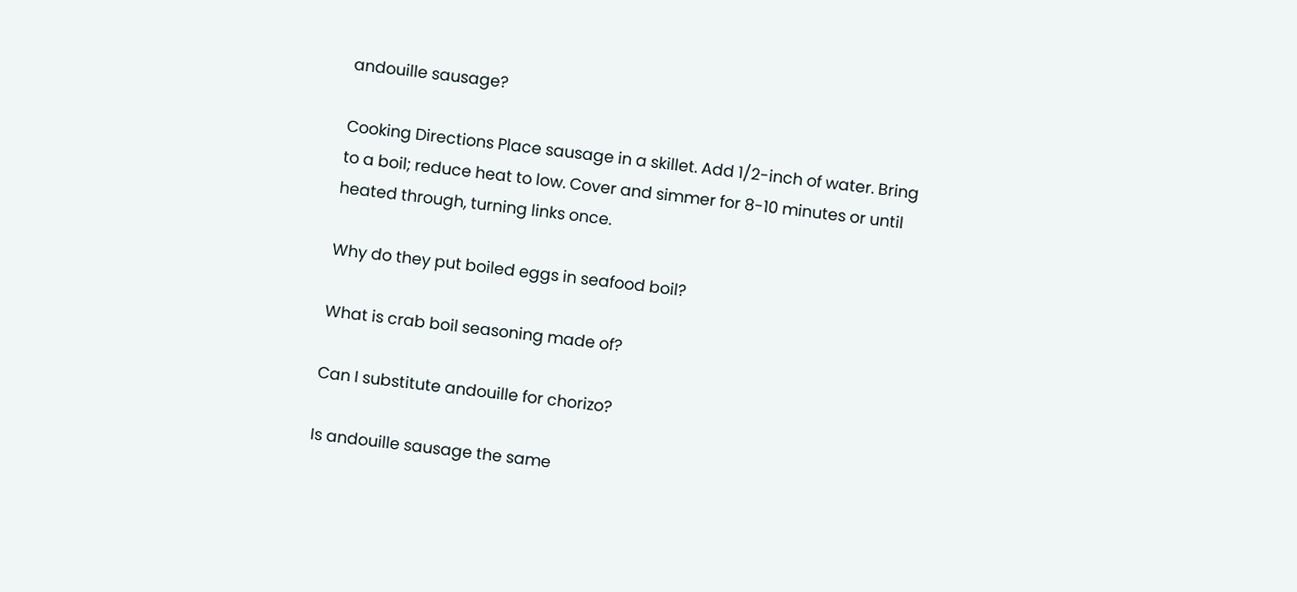andouille sausage?

Cooking Directions Place sausage in a skillet. Add 1/2-inch of water. Bring to a boil; reduce heat to low. Cover and simmer for 8-10 minutes or until heated through, turning links once.

Why do they put boiled eggs in seafood boil?

What is crab boil seasoning made of?

Can I substitute andouille for chorizo?

Is andouille sausage the same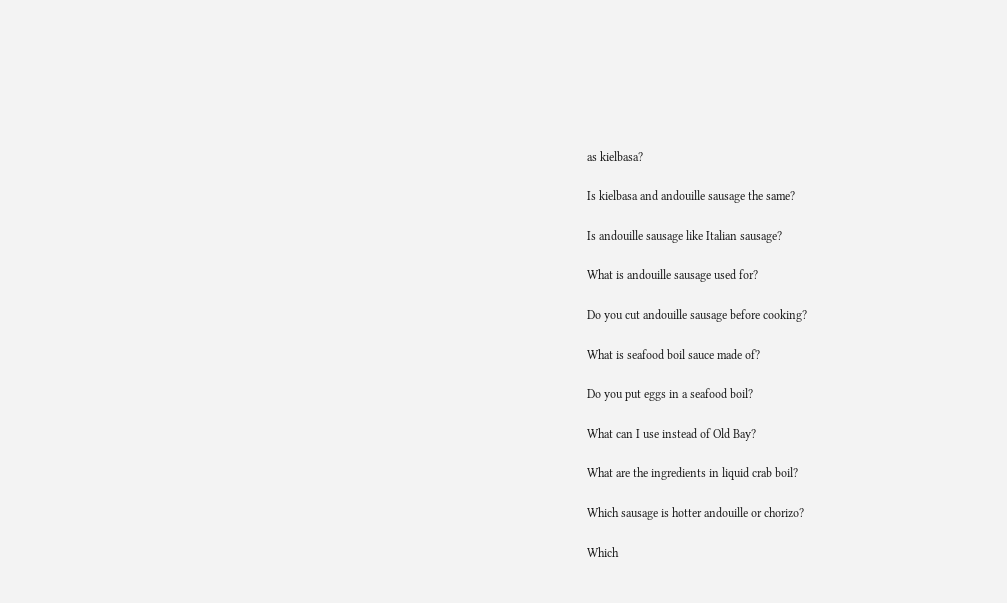as kielbasa?

Is kielbasa and andouille sausage the same?

Is andouille sausage like Italian sausage?

What is andouille sausage used for?

Do you cut andouille sausage before cooking?

What is seafood boil sauce made of?

Do you put eggs in a seafood boil?

What can I use instead of Old Bay?

What are the ingredients in liquid crab boil?

Which sausage is hotter andouille or chorizo?

Which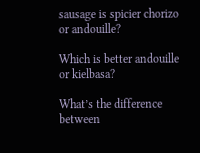sausage is spicier chorizo or andouille?

Which is better andouille or kielbasa?

What’s the difference between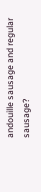andouille sausage and regular sausage?